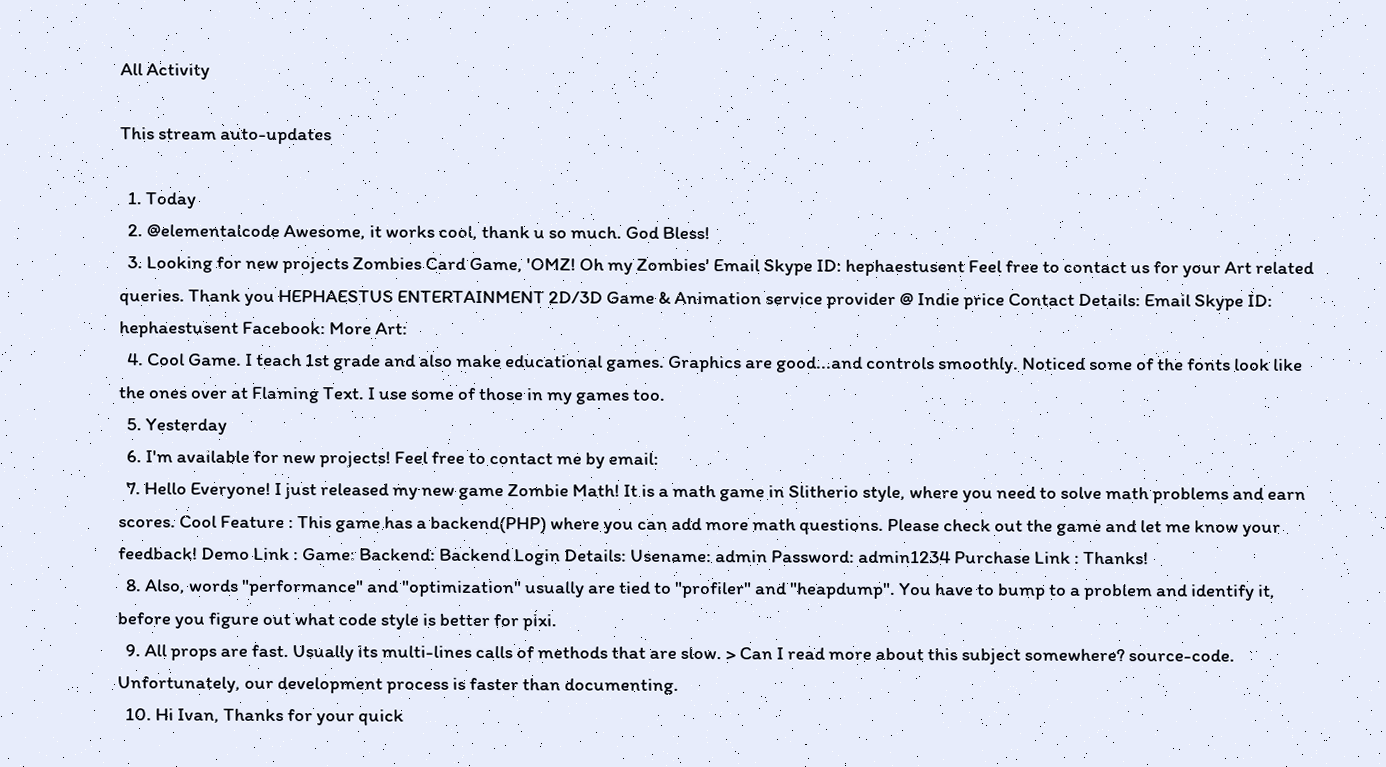All Activity

This stream auto-updates

  1. Today
  2. @elementalcode Awesome, it works cool, thank u so much. God Bless!
  3. Looking for new projects Zombies Card Game, 'OMZ! Oh my Zombies' Email Skype ID: hephaestusent Feel free to contact us for your Art related queries. Thank you HEPHAESTUS ENTERTAINMENT 2D/3D Game & Animation service provider @ Indie price Contact Details: Email Skype ID: hephaestusent Facebook: More Art:
  4. Cool Game. I teach 1st grade and also make educational games. Graphics are good...and controls smoothly. Noticed some of the fonts look like the ones over at Flaming Text. I use some of those in my games too.
  5. Yesterday
  6. I'm available for new projects! Feel free to contact me by email:
  7. Hello Everyone! I just released my new game Zombie Math! It is a math game in Slitherio style, where you need to solve math problems and earn scores. Cool Feature : This game has a backend(PHP) where you can add more math questions. Please check out the game and let me know your feedback! Demo Link : Game: Backend: Backend Login Details: Usename: admin Password: admin1234 Purchase Link : Thanks!
  8. Also, words "performance" and "optimization" usually are tied to "profiler" and "heapdump". You have to bump to a problem and identify it, before you figure out what code style is better for pixi.
  9. All props are fast. Usually its multi-lines calls of methods that are slow. > Can I read more about this subject somewhere? source-code. Unfortunately, our development process is faster than documenting.
  10. Hi Ivan, Thanks for your quick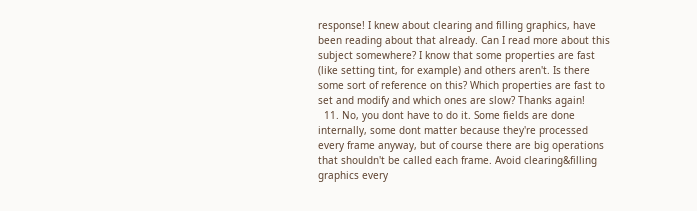response! I knew about clearing and filling graphics, have been reading about that already. Can I read more about this subject somewhere? I know that some properties are fast (like setting tint, for example) and others aren't. Is there some sort of reference on this? Which properties are fast to set and modify and which ones are slow? Thanks again!
  11. No, you dont have to do it. Some fields are done internally, some dont matter because they're processed every frame anyway, but of course there are big operations that shouldn't be called each frame. Avoid clearing&filling graphics every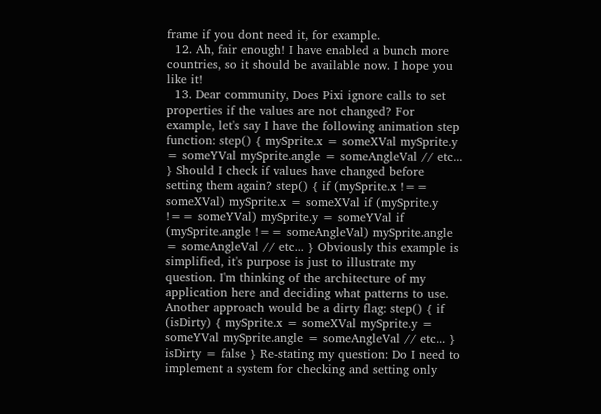frame if you dont need it, for example.
  12. Ah, fair enough! I have enabled a bunch more countries, so it should be available now. I hope you like it!
  13. Dear community, Does Pixi ignore calls to set properties if the values are not changed? For example, let's say I have the following animation step function: step() { mySprite.x = someXVal mySprite.y = someYVal mySprite.angle = someAngleVal // etc... } Should I check if values have changed before setting them again? step() { if (mySprite.x !== someXVal) mySprite.x = someXVal if (mySprite.y !== someYVal) mySprite.y = someYVal if (mySprite.angle !== someAngleVal) mySprite.angle = someAngleVal // etc... } Obviously this example is simplified, it's purpose is just to illustrate my question. I'm thinking of the architecture of my application here and deciding what patterns to use. Another approach would be a dirty flag: step() { if (isDirty) { mySprite.x = someXVal mySprite.y = someYVal mySprite.angle = someAngleVal // etc... } isDirty = false } Re-stating my question: Do I need to implement a system for checking and setting only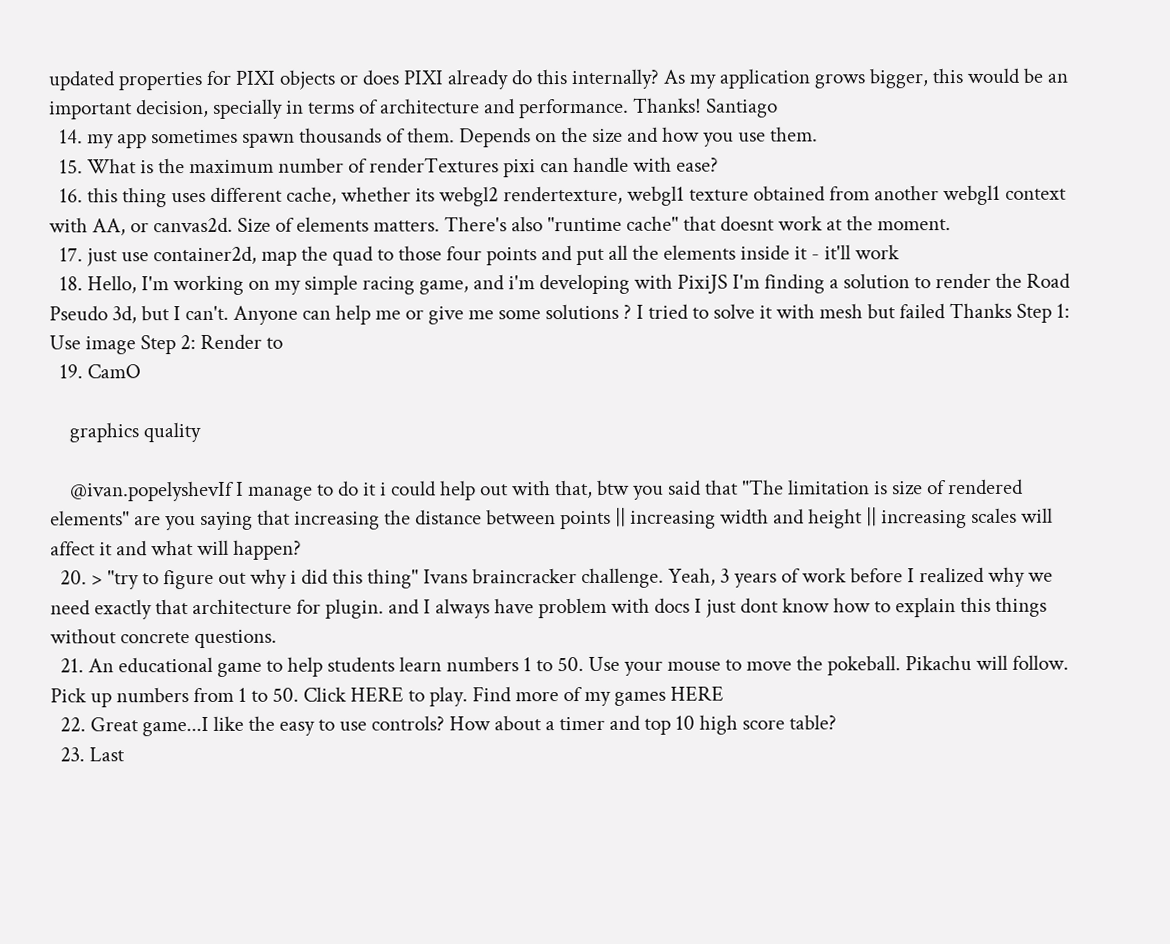updated properties for PIXI objects or does PIXI already do this internally? As my application grows bigger, this would be an important decision, specially in terms of architecture and performance. Thanks! Santiago
  14. my app sometimes spawn thousands of them. Depends on the size and how you use them.
  15. What is the maximum number of renderTextures pixi can handle with ease?
  16. this thing uses different cache, whether its webgl2 rendertexture, webgl1 texture obtained from another webgl1 context with AA, or canvas2d. Size of elements matters. There's also "runtime cache" that doesnt work at the moment.
  17. just use container2d, map the quad to those four points and put all the elements inside it - it'll work
  18. Hello, I'm working on my simple racing game, and i'm developing with PixiJS I'm finding a solution to render the Road Pseudo 3d, but I can't. Anyone can help me or give me some solutions ? I tried to solve it with mesh but failed Thanks Step 1: Use image Step 2: Render to
  19. CamO

    graphics quality

    @ivan.popelyshevIf I manage to do it i could help out with that, btw you said that "The limitation is size of rendered elements" are you saying that increasing the distance between points || increasing width and height || increasing scales will affect it and what will happen?
  20. > "try to figure out why i did this thing" Ivans braincracker challenge. Yeah, 3 years of work before I realized why we need exactly that architecture for plugin. and I always have problem with docs I just dont know how to explain this things without concrete questions.
  21. An educational game to help students learn numbers 1 to 50. Use your mouse to move the pokeball. Pikachu will follow. Pick up numbers from 1 to 50. Click HERE to play. Find more of my games HERE
  22. Great game...I like the easy to use controls? How about a timer and top 10 high score table?
  23. Last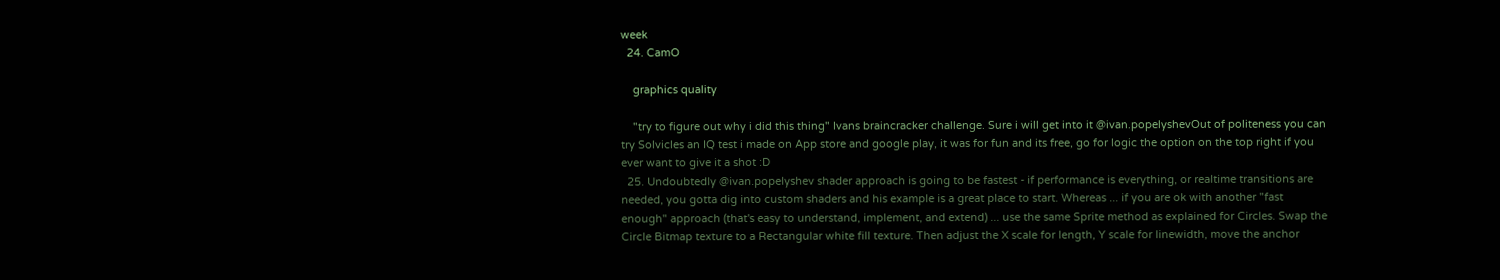week
  24. CamO

    graphics quality

    "try to figure out why i did this thing" Ivans braincracker challenge. Sure i will get into it @ivan.popelyshevOut of politeness you can try Solvicles an IQ test i made on App store and google play, it was for fun and its free, go for logic the option on the top right if you ever want to give it a shot :D
  25. Undoubtedly @ivan.popelyshev shader approach is going to be fastest - if performance is everything, or realtime transitions are needed, you gotta dig into custom shaders and his example is a great place to start. Whereas ... if you are ok with another "fast enough" approach (that's easy to understand, implement, and extend) ... use the same Sprite method as explained for Circles. Swap the Circle Bitmap texture to a Rectangular white fill texture. Then adjust the X scale for length, Y scale for linewidth, move the anchor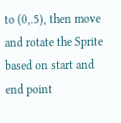to (0,.5), then move and rotate the Sprite based on start and end point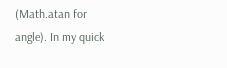(Math.atan for angle). In my quick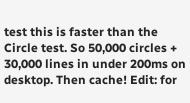test this is faster than the Circle test. So 50,000 circles + 30,000 lines in under 200ms on desktop. Then cache! Edit: for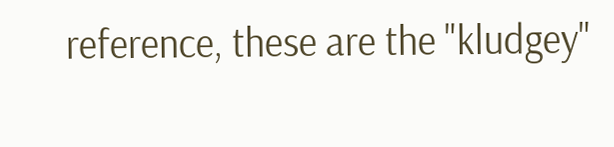reference, these are the "kludgey"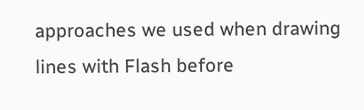approaches we used when drawing lines with Flash before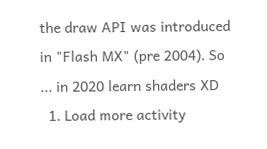the draw API was introduced in "Flash MX" (pre 2004). So ... in 2020 learn shaders XD
  1. Load more activity